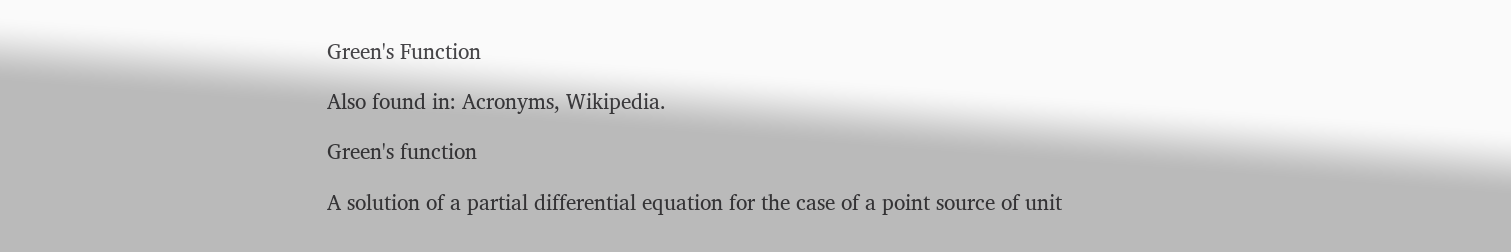Green's Function

Also found in: Acronyms, Wikipedia.

Green's function

A solution of a partial differential equation for the case of a point source of unit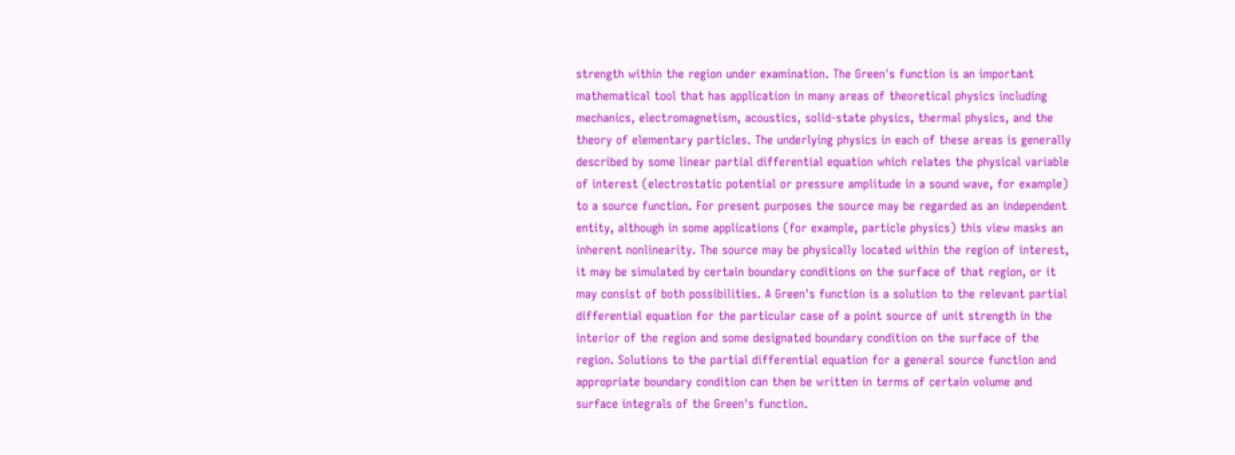strength within the region under examination. The Green's function is an important mathematical tool that has application in many areas of theoretical physics including mechanics, electromagnetism, acoustics, solid-state physics, thermal physics, and the theory of elementary particles. The underlying physics in each of these areas is generally described by some linear partial differential equation which relates the physical variable of interest (electrostatic potential or pressure amplitude in a sound wave, for example) to a source function. For present purposes the source may be regarded as an independent entity, although in some applications (for example, particle physics) this view masks an inherent nonlinearity. The source may be physically located within the region of interest, it may be simulated by certain boundary conditions on the surface of that region, or it may consist of both possibilities. A Green's function is a solution to the relevant partial differential equation for the particular case of a point source of unit strength in the interior of the region and some designated boundary condition on the surface of the region. Solutions to the partial differential equation for a general source function and appropriate boundary condition can then be written in terms of certain volume and surface integrals of the Green's function.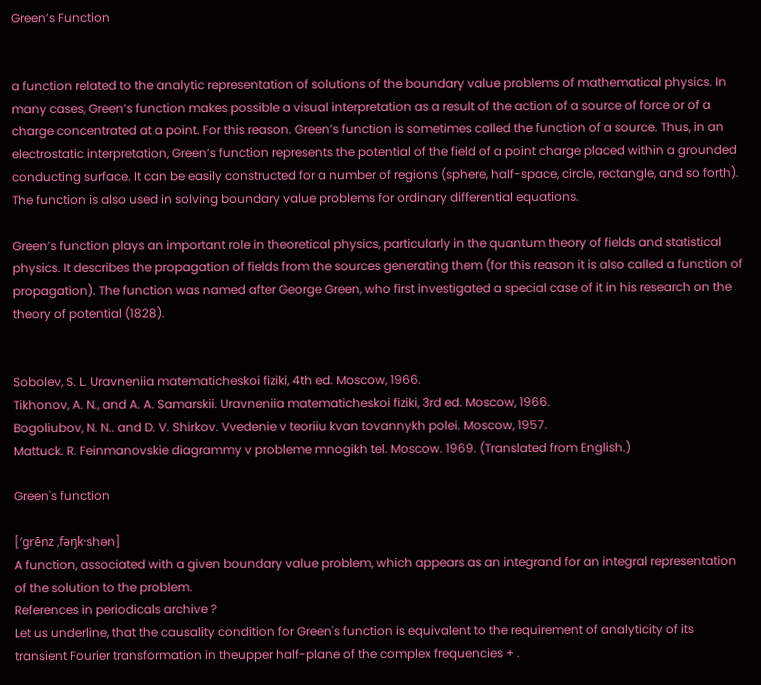Green’s Function


a function related to the analytic representation of solutions of the boundary value problems of mathematical physics. In many cases, Green’s function makes possible a visual interpretation as a result of the action of a source of force or of a charge concentrated at a point. For this reason. Green’s function is sometimes called the function of a source. Thus, in an electrostatic interpretation, Green’s function represents the potential of the field of a point charge placed within a grounded conducting surface. It can be easily constructed for a number of regions (sphere, half-space, circle, rectangle, and so forth). The function is also used in solving boundary value problems for ordinary differential equations.

Green’s function plays an important role in theoretical physics, particularly in the quantum theory of fields and statistical physics. It describes the propagation of fields from the sources generating them (for this reason it is also called a function of propagation). The function was named after George Green, who first investigated a special case of it in his research on the theory of potential (1828).


Sobolev, S. L. Uravneniia matematicheskoi fiziki, 4th ed. Moscow, 1966.
Tikhonov, A. N., and A. A. Samarskii. Uravneniia matematicheskoi fiziki, 3rd ed. Moscow, 1966.
Bogoliubov, N. N.. and D. V. Shirkov. Vvedenie v teoriiu kvan tovannykh polei. Moscow, 1957.
Mattuck. R. Feinmanovskie diagrammy v probleme mnogikh tel. Moscow. 1969. (Translated from English.)

Green's function

[′grēnz ‚fəŋk·shən]
A function, associated with a given boundary value problem, which appears as an integrand for an integral representation of the solution to the problem.
References in periodicals archive ?
Let us underline, that the causality condition for Green's function is equivalent to the requirement of analyticity of its transient Fourier transformation in theupper half-plane of the complex frequencies + .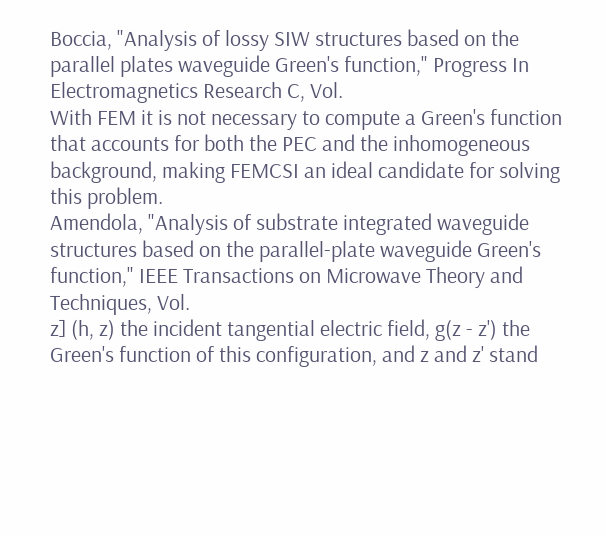Boccia, "Analysis of lossy SIW structures based on the parallel plates waveguide Green's function," Progress In Electromagnetics Research C, Vol.
With FEM it is not necessary to compute a Green's function that accounts for both the PEC and the inhomogeneous background, making FEMCSI an ideal candidate for solving this problem.
Amendola, "Analysis of substrate integrated waveguide structures based on the parallel-plate waveguide Green's function," IEEE Transactions on Microwave Theory and Techniques, Vol.
z] (h, z) the incident tangential electric field, g(z - z') the Green's function of this configuration, and z and z' stand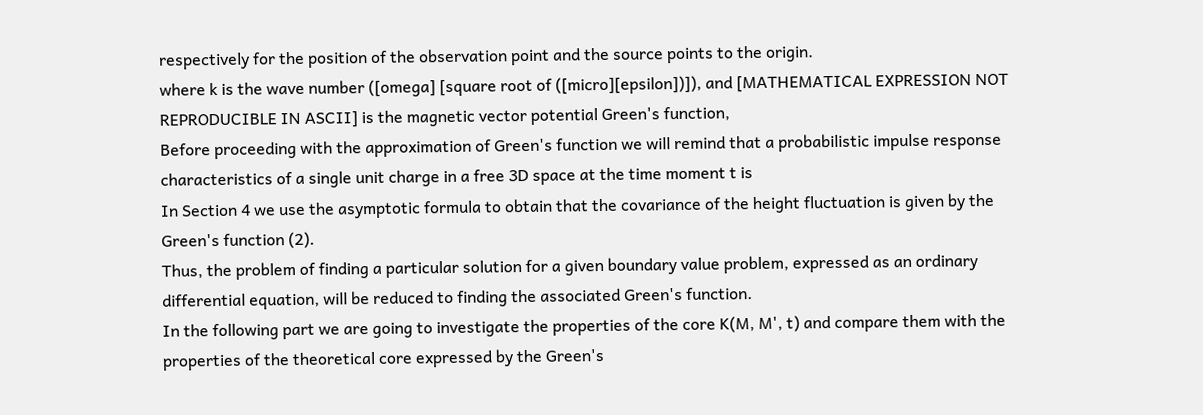respectively for the position of the observation point and the source points to the origin.
where k is the wave number ([omega] [square root of ([micro][epsilon])]), and [MATHEMATICAL EXPRESSION NOT REPRODUCIBLE IN ASCII] is the magnetic vector potential Green's function,
Before proceeding with the approximation of Green's function we will remind that a probabilistic impulse response characteristics of a single unit charge in a free 3D space at the time moment t is
In Section 4 we use the asymptotic formula to obtain that the covariance of the height fluctuation is given by the Green's function (2).
Thus, the problem of finding a particular solution for a given boundary value problem, expressed as an ordinary differential equation, will be reduced to finding the associated Green's function.
In the following part we are going to investigate the properties of the core K(M, M', t) and compare them with the properties of the theoretical core expressed by the Green's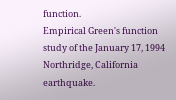function.
Empirical Green's function study of the January 17, 1994 Northridge, California earthquake.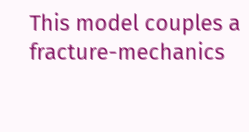This model couples a fracture-mechanics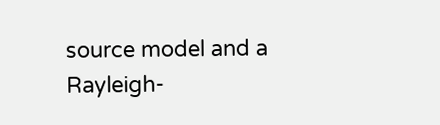source model and a Rayleigh-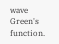wave Green's function.